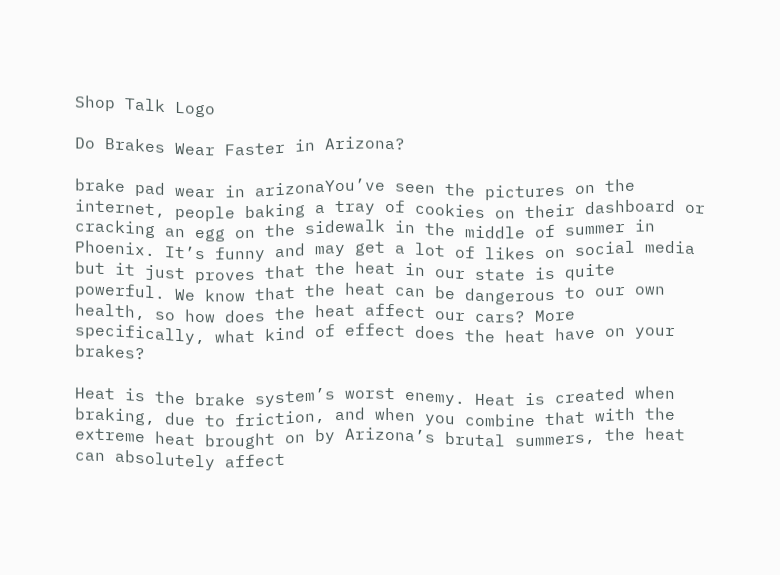Shop Talk Logo

Do Brakes Wear Faster in Arizona?

brake pad wear in arizonaYou’ve seen the pictures on the internet, people baking a tray of cookies on their dashboard or cracking an egg on the sidewalk in the middle of summer in Phoenix. It’s funny and may get a lot of likes on social media but it just proves that the heat in our state is quite powerful. We know that the heat can be dangerous to our own health, so how does the heat affect our cars? More specifically, what kind of effect does the heat have on your brakes?

Heat is the brake system’s worst enemy. Heat is created when braking, due to friction, and when you combine that with the extreme heat brought on by Arizona’s brutal summers, the heat can absolutely affect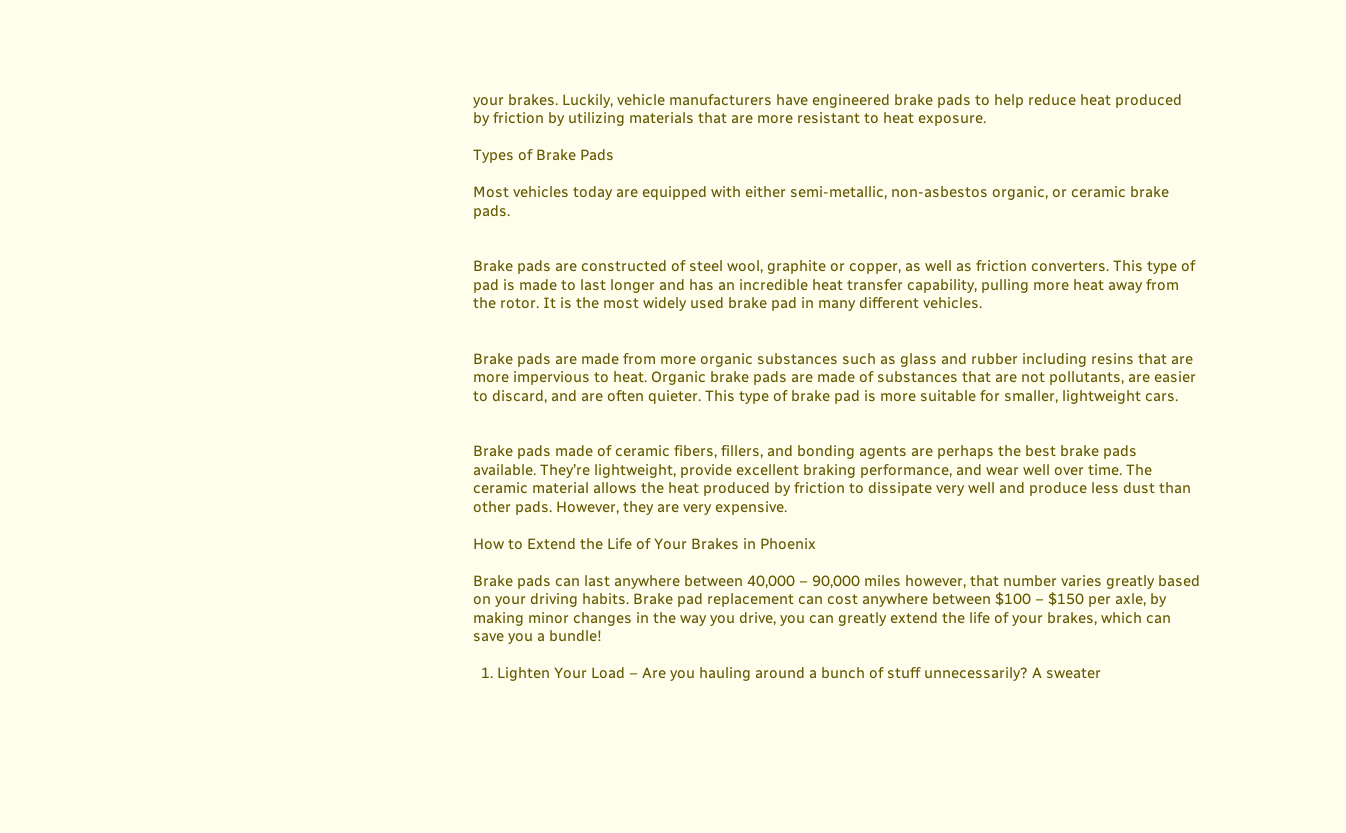your brakes. Luckily, vehicle manufacturers have engineered brake pads to help reduce heat produced by friction by utilizing materials that are more resistant to heat exposure.

Types of Brake Pads

Most vehicles today are equipped with either semi-metallic, non-asbestos organic, or ceramic brake pads.


Brake pads are constructed of steel wool, graphite or copper, as well as friction converters. This type of pad is made to last longer and has an incredible heat transfer capability, pulling more heat away from the rotor. It is the most widely used brake pad in many different vehicles.


Brake pads are made from more organic substances such as glass and rubber including resins that are more impervious to heat. Organic brake pads are made of substances that are not pollutants, are easier to discard, and are often quieter. This type of brake pad is more suitable for smaller, lightweight cars.


Brake pads made of ceramic fibers, fillers, and bonding agents are perhaps the best brake pads available. They’re lightweight, provide excellent braking performance, and wear well over time. The ceramic material allows the heat produced by friction to dissipate very well and produce less dust than other pads. However, they are very expensive.

How to Extend the Life of Your Brakes in Phoenix

Brake pads can last anywhere between 40,000 – 90,000 miles however, that number varies greatly based on your driving habits. Brake pad replacement can cost anywhere between $100 – $150 per axle, by making minor changes in the way you drive, you can greatly extend the life of your brakes, which can save you a bundle!

  1. Lighten Your Load – Are you hauling around a bunch of stuff unnecessarily? A sweater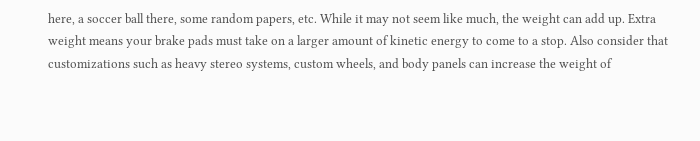here, a soccer ball there, some random papers, etc. While it may not seem like much, the weight can add up. Extra weight means your brake pads must take on a larger amount of kinetic energy to come to a stop. Also consider that customizations such as heavy stereo systems, custom wheels, and body panels can increase the weight of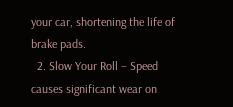your car, shortening the life of brake pads.
  2. Slow Your Roll – Speed causes significant wear on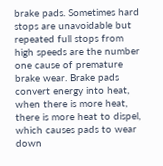brake pads. Sometimes hard stops are unavoidable but repeated full stops from high speeds are the number one cause of premature brake wear. Brake pads convert energy into heat, when there is more heat, there is more heat to dispel, which causes pads to wear down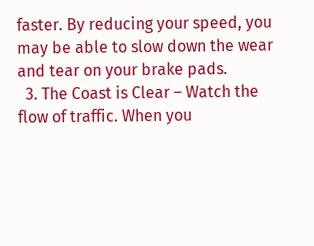faster. By reducing your speed, you may be able to slow down the wear and tear on your brake pads.
  3. The Coast is Clear – Watch the flow of traffic. When you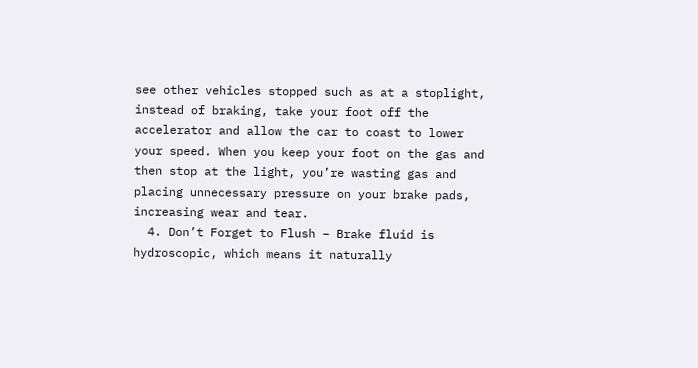see other vehicles stopped such as at a stoplight, instead of braking, take your foot off the accelerator and allow the car to coast to lower your speed. When you keep your foot on the gas and then stop at the light, you’re wasting gas and placing unnecessary pressure on your brake pads, increasing wear and tear.
  4. Don’t Forget to Flush – Brake fluid is hydroscopic, which means it naturally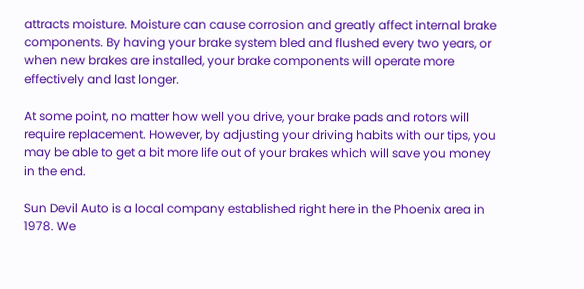attracts moisture. Moisture can cause corrosion and greatly affect internal brake components. By having your brake system bled and flushed every two years, or when new brakes are installed, your brake components will operate more effectively and last longer.

At some point, no matter how well you drive, your brake pads and rotors will require replacement. However, by adjusting your driving habits with our tips, you may be able to get a bit more life out of your brakes which will save you money in the end.

Sun Devil Auto is a local company established right here in the Phoenix area in 1978. We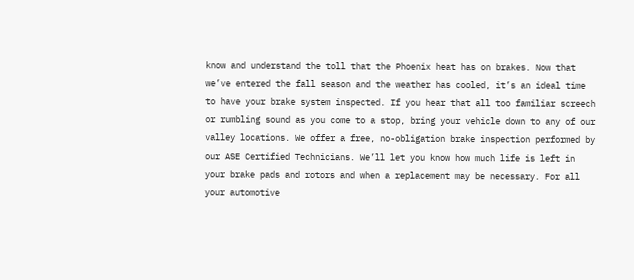know and understand the toll that the Phoenix heat has on brakes. Now that we’ve entered the fall season and the weather has cooled, it’s an ideal time to have your brake system inspected. If you hear that all too familiar screech or rumbling sound as you come to a stop, bring your vehicle down to any of our valley locations. We offer a free, no-obligation brake inspection performed by our ASE Certified Technicians. We’ll let you know how much life is left in your brake pads and rotors and when a replacement may be necessary. For all your automotive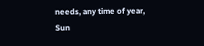needs, any time of year, Sun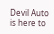Devil Auto is here to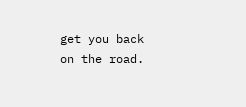get you back on the road.